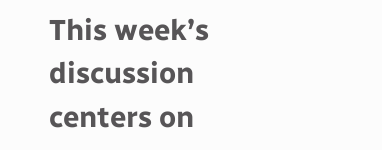This week’s discussion centers on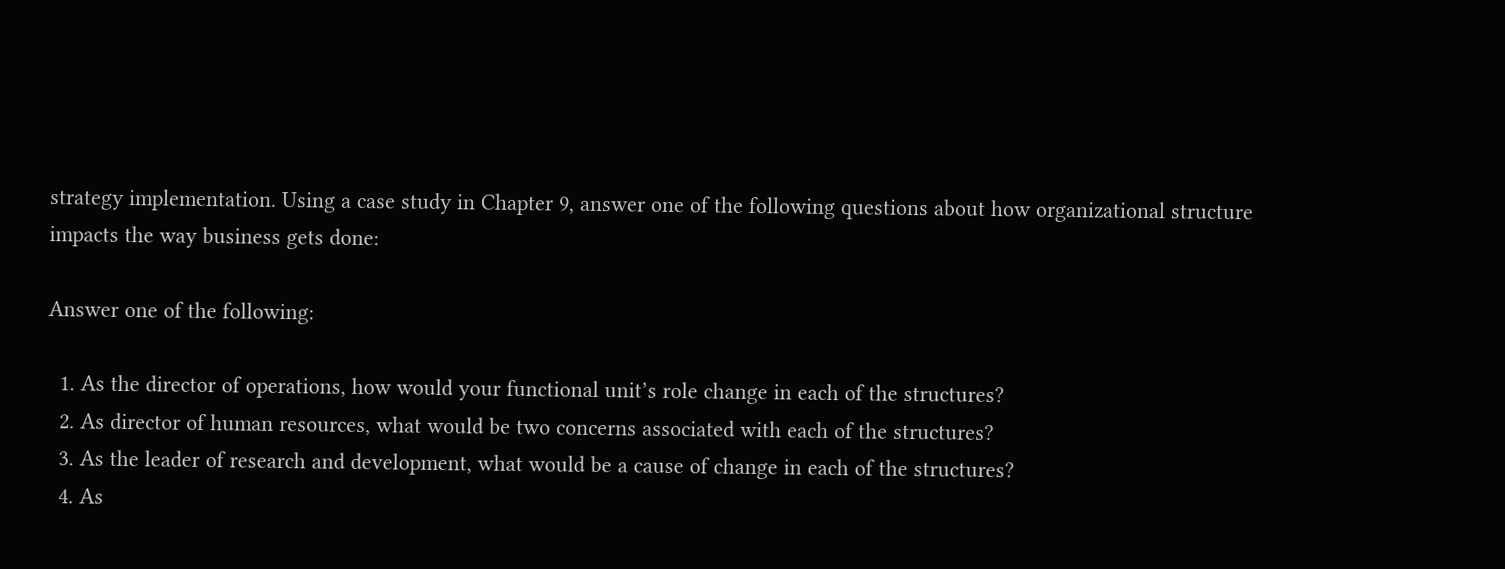strategy implementation. Using a case study in Chapter 9, answer one of the following questions about how organizational structure impacts the way business gets done:

Answer one of the following:

  1. As the director of operations, how would your functional unit’s role change in each of the structures?
  2. As director of human resources, what would be two concerns associated with each of the structures?
  3. As the leader of research and development, what would be a cause of change in each of the structures?
  4. As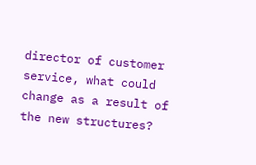director of customer service, what could change as a result of the new structures?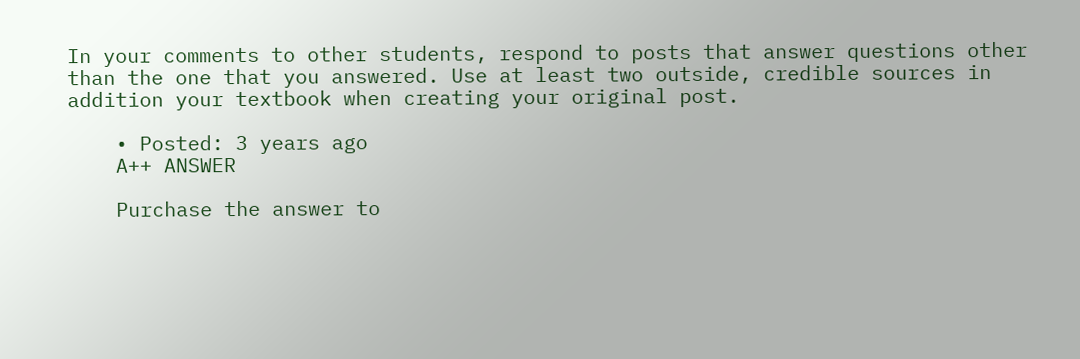In your comments to other students, respond to posts that answer questions other than the one that you answered. Use at least two outside, credible sources in addition your textbook when creating your original post.

    • Posted: 3 years ago
    A++ ANSWER

    Purchase the answer to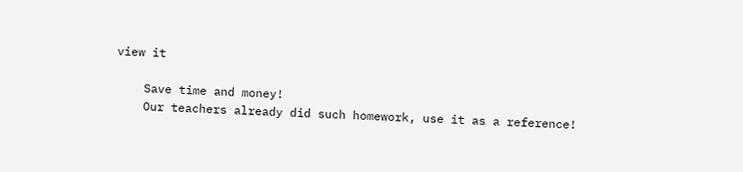view it

    Save time and money!
    Our teachers already did such homework, use it as a reference!